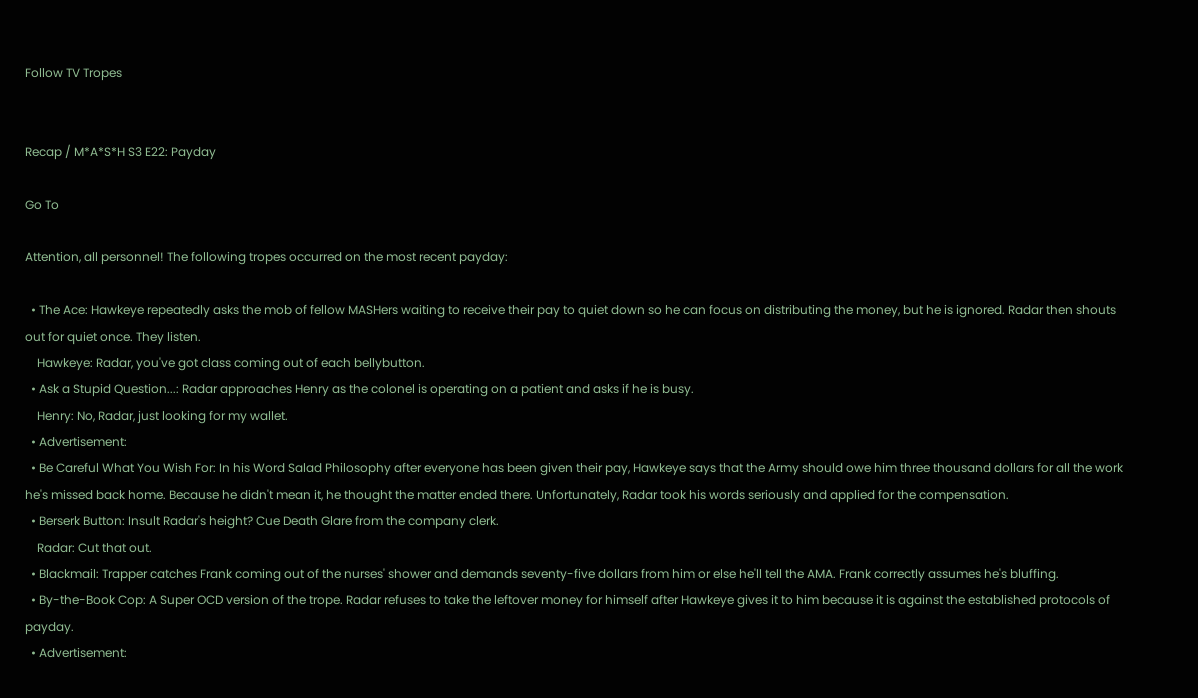Follow TV Tropes


Recap / M*A*S*H S3 E22: Payday

Go To

Attention, all personnel! The following tropes occurred on the most recent payday:

  • The Ace: Hawkeye repeatedly asks the mob of fellow MASHers waiting to receive their pay to quiet down so he can focus on distributing the money, but he is ignored. Radar then shouts out for quiet once. They listen.
    Hawkeye: Radar, you've got class coming out of each bellybutton.
  • Ask a Stupid Question...: Radar approaches Henry as the colonel is operating on a patient and asks if he is busy.
    Henry: No, Radar, just looking for my wallet.
  • Advertisement:
  • Be Careful What You Wish For: In his Word Salad Philosophy after everyone has been given their pay, Hawkeye says that the Army should owe him three thousand dollars for all the work he's missed back home. Because he didn't mean it, he thought the matter ended there. Unfortunately, Radar took his words seriously and applied for the compensation.
  • Berserk Button: Insult Radar's height? Cue Death Glare from the company clerk.
    Radar: Cut that out.
  • Blackmail: Trapper catches Frank coming out of the nurses' shower and demands seventy-five dollars from him or else he'll tell the AMA. Frank correctly assumes he's bluffing.
  • By-the-Book Cop: A Super OCD version of the trope. Radar refuses to take the leftover money for himself after Hawkeye gives it to him because it is against the established protocols of payday.
  • Advertisement: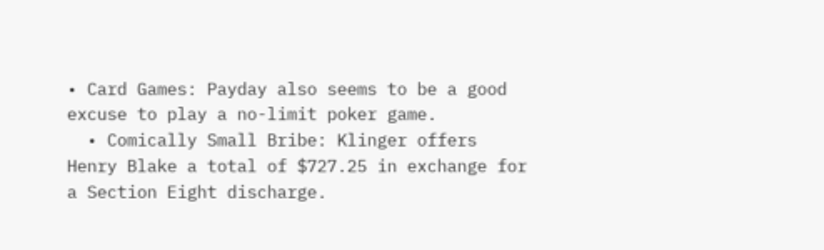• Card Games: Payday also seems to be a good excuse to play a no-limit poker game.
  • Comically Small Bribe: Klinger offers Henry Blake a total of $727.25 in exchange for a Section Eight discharge.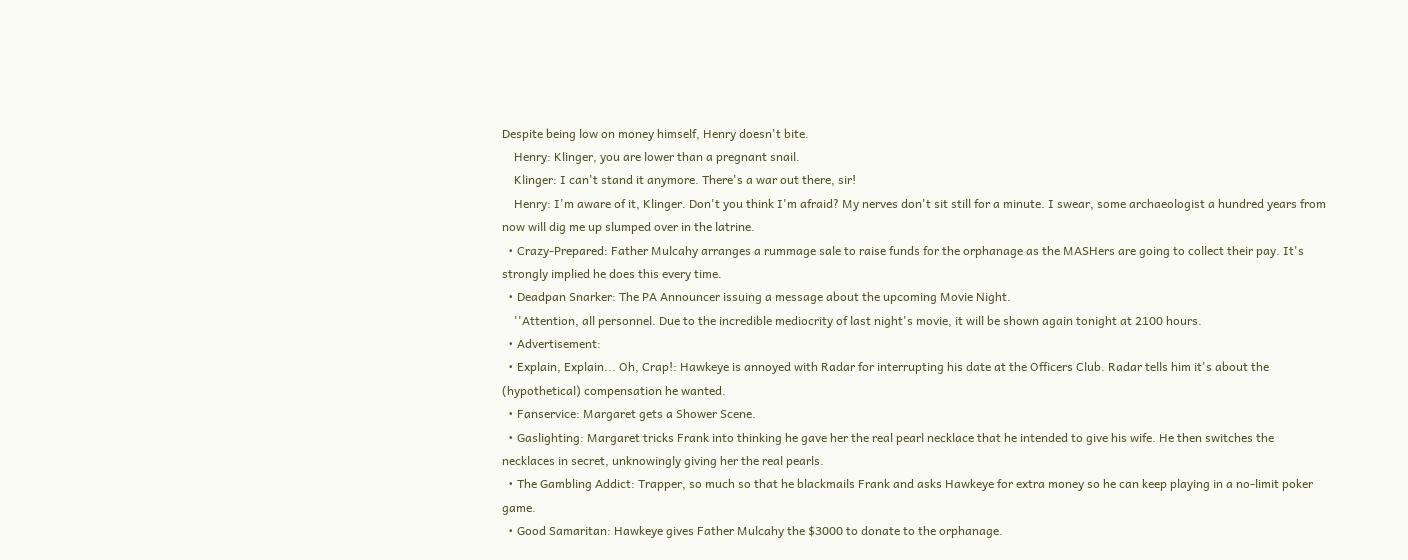Despite being low on money himself, Henry doesn't bite.
    Henry: Klinger, you are lower than a pregnant snail.
    Klinger: I can't stand it anymore. There's a war out there, sir!
    Henry: I'm aware of it, Klinger. Don't you think I'm afraid? My nerves don't sit still for a minute. I swear, some archaeologist a hundred years from now will dig me up slumped over in the latrine.
  • Crazy-Prepared: Father Mulcahy arranges a rummage sale to raise funds for the orphanage as the MASHers are going to collect their pay. It's strongly implied he does this every time.
  • Deadpan Snarker: The PA Announcer issuing a message about the upcoming Movie Night.
    ''Attention, all personnel. Due to the incredible mediocrity of last night's movie, it will be shown again tonight at 2100 hours.
  • Advertisement:
  • Explain, Explain... Oh, Crap!: Hawkeye is annoyed with Radar for interrupting his date at the Officers Club. Radar tells him it's about the (hypothetical) compensation he wanted.
  • Fanservice: Margaret gets a Shower Scene.
  • Gaslighting: Margaret tricks Frank into thinking he gave her the real pearl necklace that he intended to give his wife. He then switches the necklaces in secret, unknowingly giving her the real pearls.
  • The Gambling Addict: Trapper, so much so that he blackmails Frank and asks Hawkeye for extra money so he can keep playing in a no-limit poker game.
  • Good Samaritan: Hawkeye gives Father Mulcahy the $3000 to donate to the orphanage.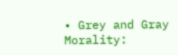• Grey and Gray Morality: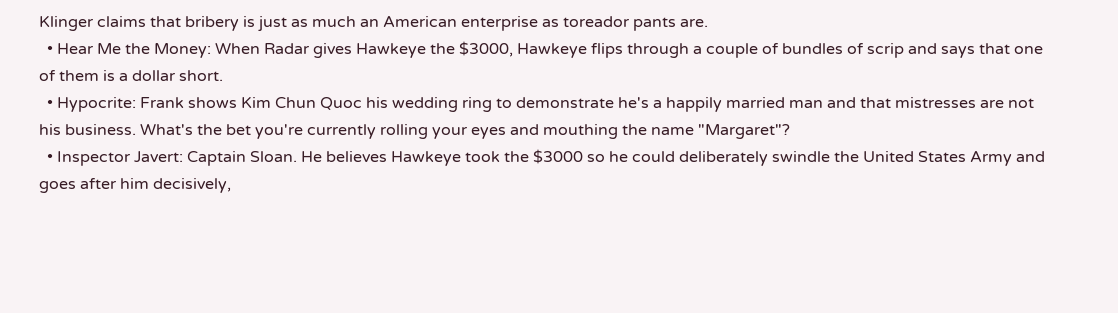Klinger claims that bribery is just as much an American enterprise as toreador pants are.
  • Hear Me the Money: When Radar gives Hawkeye the $3000, Hawkeye flips through a couple of bundles of scrip and says that one of them is a dollar short.
  • Hypocrite: Frank shows Kim Chun Quoc his wedding ring to demonstrate he's a happily married man and that mistresses are not his business. What's the bet you're currently rolling your eyes and mouthing the name "Margaret"?
  • Inspector Javert: Captain Sloan. He believes Hawkeye took the $3000 so he could deliberately swindle the United States Army and goes after him decisively,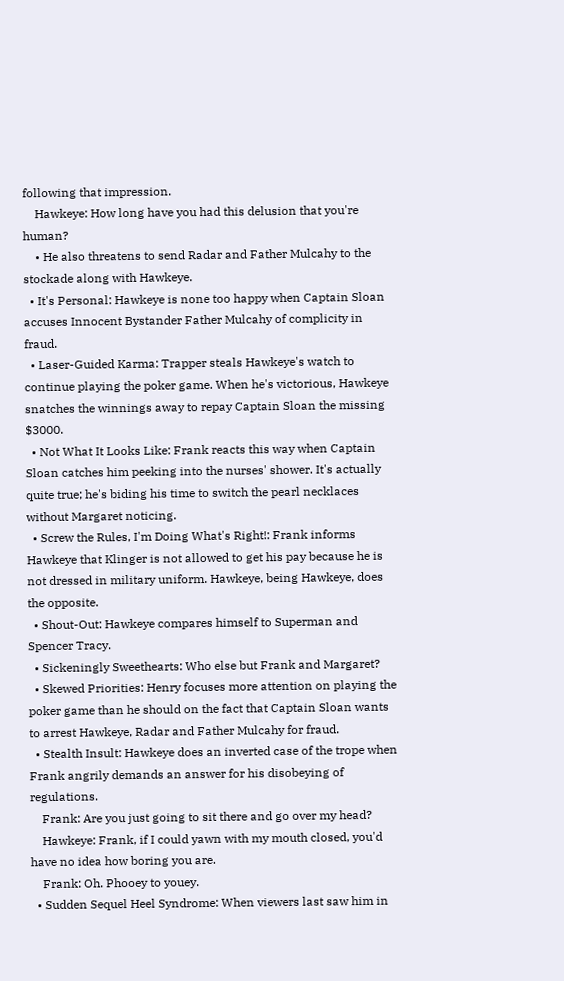following that impression.
    Hawkeye: How long have you had this delusion that you're human?
    • He also threatens to send Radar and Father Mulcahy to the stockade along with Hawkeye.
  • It's Personal: Hawkeye is none too happy when Captain Sloan accuses Innocent Bystander Father Mulcahy of complicity in fraud.
  • Laser-Guided Karma: Trapper steals Hawkeye's watch to continue playing the poker game. When he's victorious, Hawkeye snatches the winnings away to repay Captain Sloan the missing $3000.
  • Not What It Looks Like: Frank reacts this way when Captain Sloan catches him peeking into the nurses' shower. It's actually quite true; he's biding his time to switch the pearl necklaces without Margaret noticing.
  • Screw the Rules, I'm Doing What's Right!: Frank informs Hawkeye that Klinger is not allowed to get his pay because he is not dressed in military uniform. Hawkeye, being Hawkeye, does the opposite.
  • Shout-Out: Hawkeye compares himself to Superman and Spencer Tracy.
  • Sickeningly Sweethearts: Who else but Frank and Margaret?
  • Skewed Priorities: Henry focuses more attention on playing the poker game than he should on the fact that Captain Sloan wants to arrest Hawkeye, Radar and Father Mulcahy for fraud.
  • Stealth Insult: Hawkeye does an inverted case of the trope when Frank angrily demands an answer for his disobeying of regulations.
    Frank: Are you just going to sit there and go over my head?
    Hawkeye: Frank, if I could yawn with my mouth closed, you'd have no idea how boring you are.
    Frank: Oh. Phooey to youey.
  • Sudden Sequel Heel Syndrome: When viewers last saw him in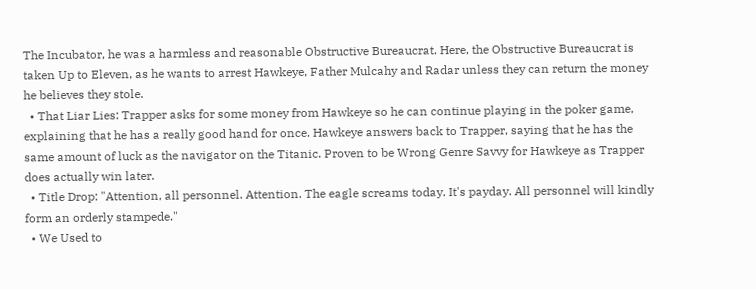The Incubator, he was a harmless and reasonable Obstructive Bureaucrat. Here, the Obstructive Bureaucrat is taken Up to Eleven, as he wants to arrest Hawkeye, Father Mulcahy and Radar unless they can return the money he believes they stole.
  • That Liar Lies: Trapper asks for some money from Hawkeye so he can continue playing in the poker game, explaining that he has a really good hand for once. Hawkeye answers back to Trapper, saying that he has the same amount of luck as the navigator on the Titanic. Proven to be Wrong Genre Savvy for Hawkeye as Trapper does actually win later.
  • Title Drop: "Attention, all personnel. Attention. The eagle screams today. It's payday. All personnel will kindly form an orderly stampede."
  • We Used to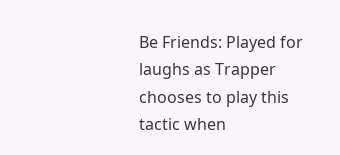Be Friends: Played for laughs as Trapper chooses to play this tactic when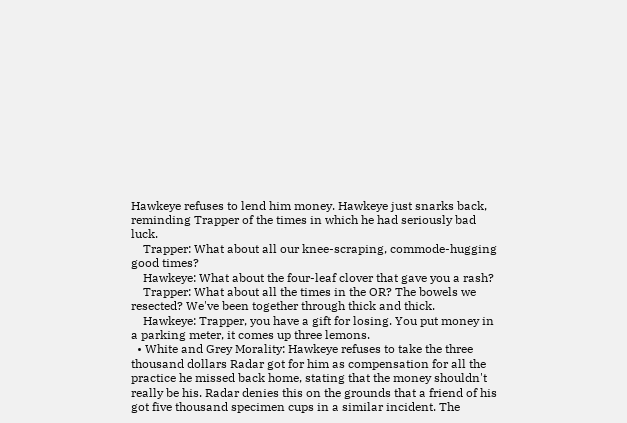Hawkeye refuses to lend him money. Hawkeye just snarks back, reminding Trapper of the times in which he had seriously bad luck.
    Trapper: What about all our knee-scraping, commode-hugging good times?
    Hawkeye: What about the four-leaf clover that gave you a rash?
    Trapper: What about all the times in the OR? The bowels we resected? We've been together through thick and thick.
    Hawkeye: Trapper, you have a gift for losing. You put money in a parking meter, it comes up three lemons.
  • White and Grey Morality: Hawkeye refuses to take the three thousand dollars Radar got for him as compensation for all the practice he missed back home, stating that the money shouldn't really be his. Radar denies this on the grounds that a friend of his got five thousand specimen cups in a similar incident. The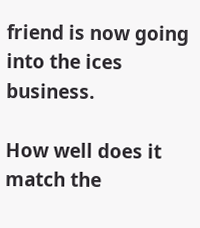friend is now going into the ices business.

How well does it match the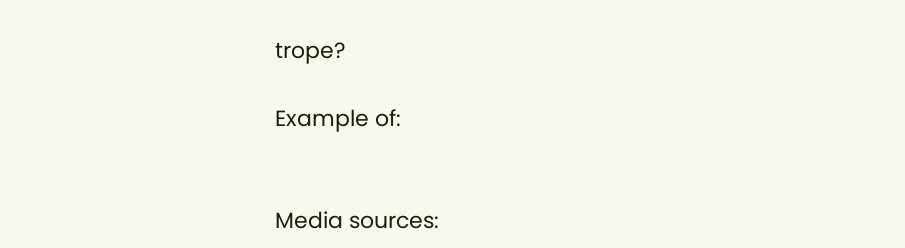trope?

Example of:


Media sources: